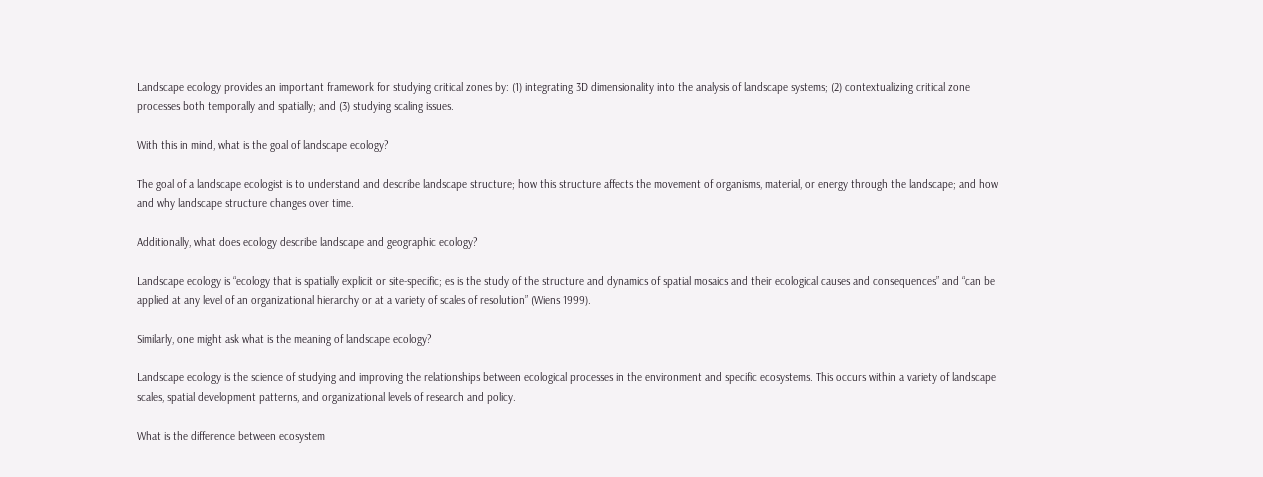Landscape ecology provides an important framework for studying critical zones by: (1) integrating 3D dimensionality into the analysis of landscape systems; (2) contextualizing critical zone processes both temporally and spatially; and (3) studying scaling issues.

With this in mind, what is the goal of landscape ecology?

The goal of a landscape ecologist is to understand and describe landscape structure; how this structure affects the movement of organisms, material, or energy through the landscape; and how and why landscape structure changes over time.

Additionally, what does ecology describe landscape and geographic ecology?

Landscape ecology is “ecology that is spatially explicit or site-specific; es is the study of the structure and dynamics of spatial mosaics and their ecological causes and consequences” and “can be applied at any level of an organizational hierarchy or at a variety of scales of resolution” (Wiens 1999).

Similarly, one might ask what is the meaning of landscape ecology?

Landscape ecology is the science of studying and improving the relationships between ecological processes in the environment and specific ecosystems. This occurs within a variety of landscape scales, spatial development patterns, and organizational levels of research and policy.

What is the difference between ecosystem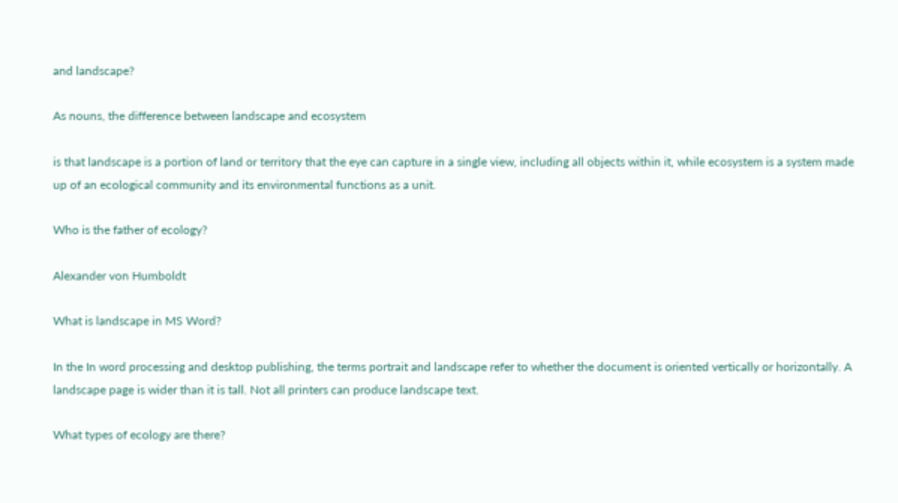and landscape?

As nouns, the difference between landscape and ecosystem

is that landscape is a portion of land or territory that the eye can capture in a single view, including all objects within it, while ecosystem is a system made up of an ecological community and its environmental functions as a unit.

Who is the father of ecology?

Alexander von Humboldt

What is landscape in MS Word?

In the In word processing and desktop publishing, the terms portrait and landscape refer to whether the document is oriented vertically or horizontally. A landscape page is wider than it is tall. Not all printers can produce landscape text.

What types of ecology are there?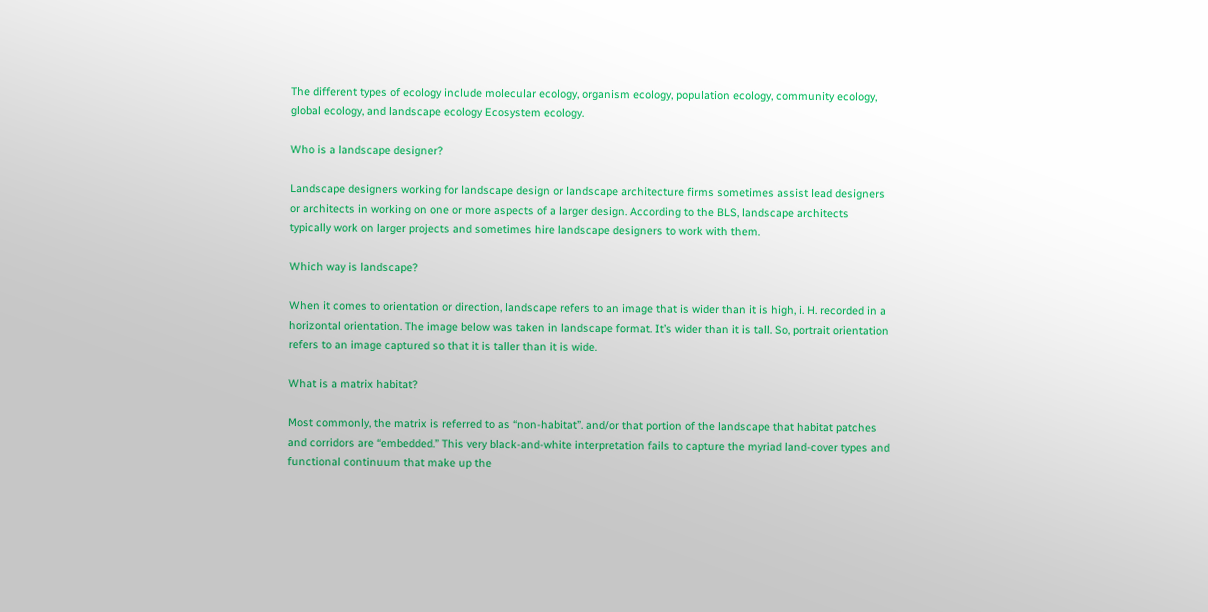The different types of ecology include molecular ecology, organism ecology, population ecology, community ecology, global ecology, and landscape ecology Ecosystem ecology.

Who is a landscape designer?

Landscape designers working for landscape design or landscape architecture firms sometimes assist lead designers or architects in working on one or more aspects of a larger design. According to the BLS, landscape architects typically work on larger projects and sometimes hire landscape designers to work with them.

Which way is landscape?

When it comes to orientation or direction, landscape refers to an image that is wider than it is high, i. H. recorded in a horizontal orientation. The image below was taken in landscape format. It’s wider than it is tall. So, portrait orientation refers to an image captured so that it is taller than it is wide.

What is a matrix habitat?

Most commonly, the matrix is referred to as “non-habitat”. and/or that portion of the landscape that habitat patches and corridors are “embedded.” This very black-and-white interpretation fails to capture the myriad land-cover types and functional continuum that make up the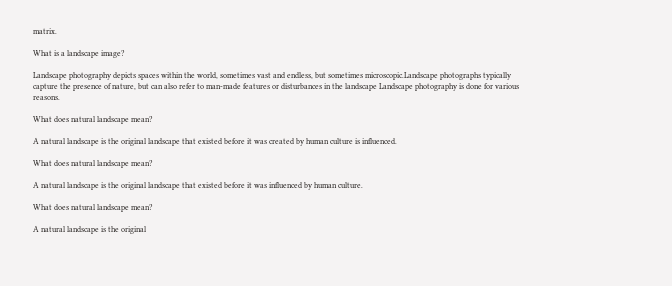matrix.

What is a landscape image?

Landscape photography depicts spaces within the world, sometimes vast and endless, but sometimes microscopic.Landscape photographs typically capture the presence of nature, but can also refer to man-made features or disturbances in the landscape Landscape photography is done for various reasons.

What does natural landscape mean?

A natural landscape is the original landscape that existed before it was created by human culture is influenced.

What does natural landscape mean?

A natural landscape is the original landscape that existed before it was influenced by human culture.

What does natural landscape mean?

A natural landscape is the original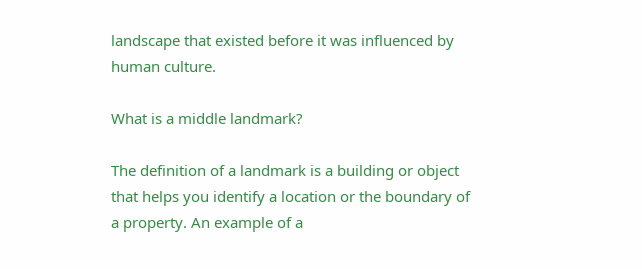landscape that existed before it was influenced by human culture.

What is a middle landmark?

The definition of a landmark is a building or object that helps you identify a location or the boundary of a property. An example of a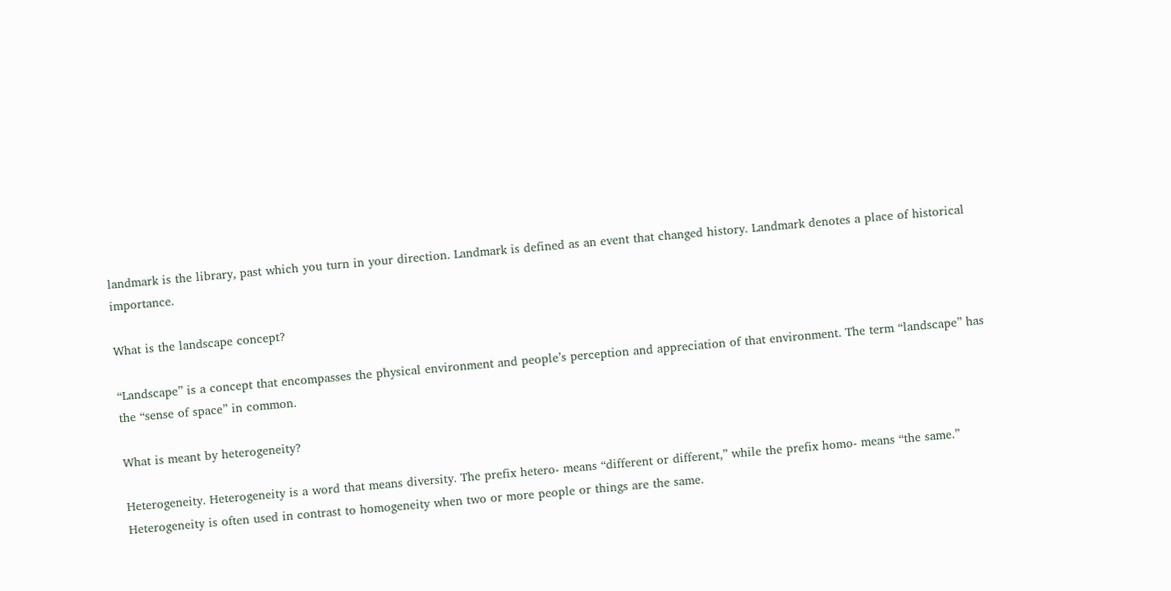landmark is the library, past which you turn in your direction. Landmark is defined as an event that changed history. Landmark denotes a place of historical importance.

What is the landscape concept?

“Landscape” is a concept that encompasses the physical environment and people’s perception and appreciation of that environment. The term “landscape” has the “sense of space” in common.

What is meant by heterogeneity?

Heterogeneity. Heterogeneity is a word that means diversity. The prefix hetero- means “different or different,” while the prefix homo- means “the same.” Heterogeneity is often used in contrast to homogeneity when two or more people or things are the same.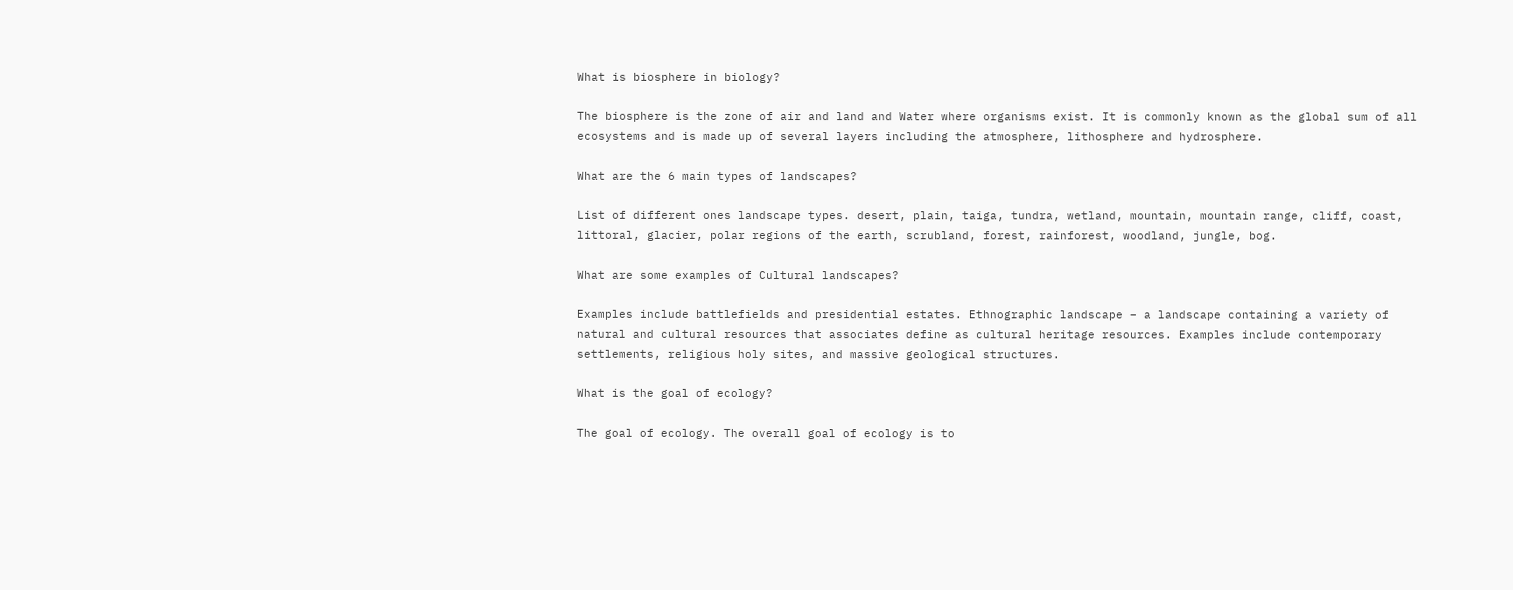What is biosphere in biology?

The biosphere is the zone of air and land and Water where organisms exist. It is commonly known as the global sum of all ecosystems and is made up of several layers including the atmosphere, lithosphere and hydrosphere.

What are the 6 main types of landscapes?

List of different ones landscape types. desert, plain, taiga, tundra, wetland, mountain, mountain range, cliff, coast, littoral, glacier, polar regions of the earth, scrubland, forest, rainforest, woodland, jungle, bog.

What are some examples of Cultural landscapes?

Examples include battlefields and presidential estates. Ethnographic landscape – a landscape containing a variety of natural and cultural resources that associates define as cultural heritage resources. Examples include contemporary settlements, religious holy sites, and massive geological structures.

What is the goal of ecology?

The goal of ecology. The overall goal of ecology is to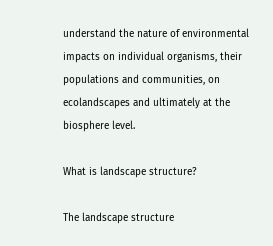understand the nature of environmental impacts on individual organisms, their populations and communities, on ecolandscapes and ultimately at the biosphere level.

What is landscape structure?

The landscape structure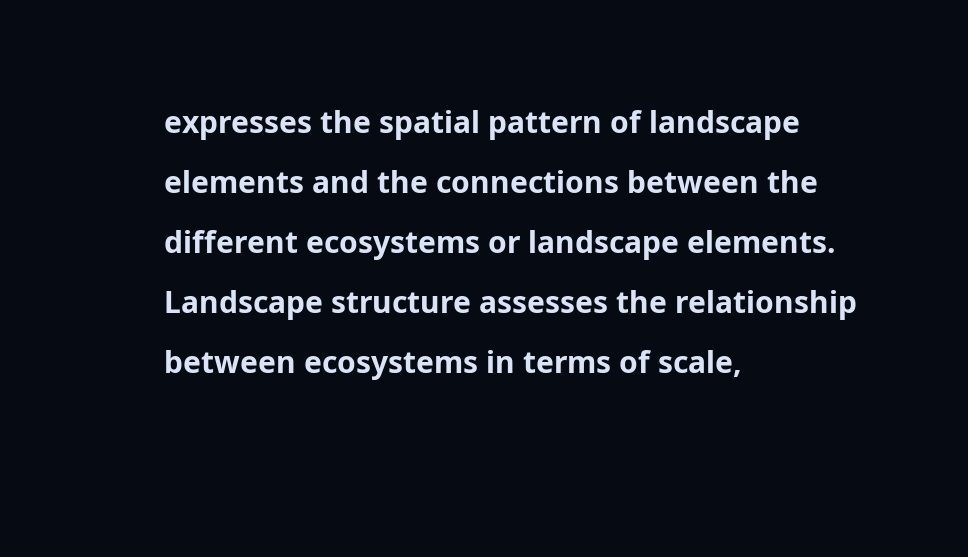expresses the spatial pattern of landscape elements and the connections between the different ecosystems or landscape elements. Landscape structure assesses the relationship between ecosystems in terms of scale,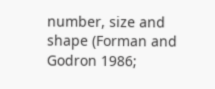number, size and shape (Forman and Godron 1986;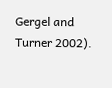Gergel and Turner 2002).